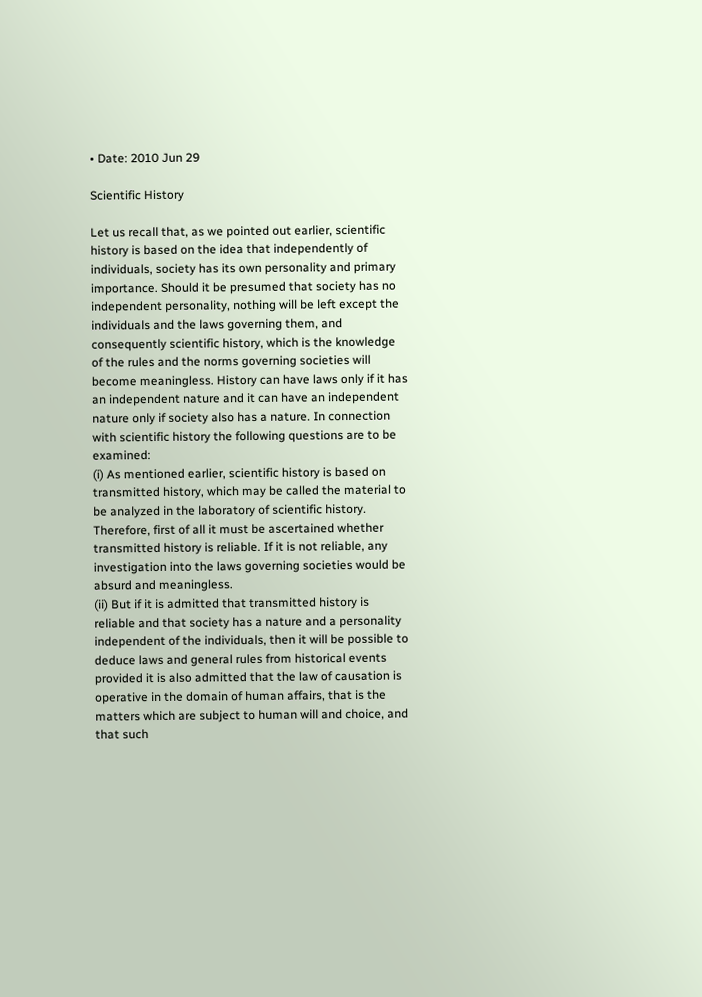• Date: 2010 Jun 29

Scientific History

Let us recall that, as we pointed out earlier, scientific history is based on the idea that independently of individuals, society has its own personality and primary importance. Should it be presumed that society has no independent personality, nothing will be left except the individuals and the laws governing them, and consequently scientific history, which is the knowledge of the rules and the norms governing societies will become meaningless. History can have laws only if it has an independent nature and it can have an independent nature only if society also has a nature. In connection with scientific history the following questions are to be examined:
(i) As mentioned earlier, scientific history is based on transmitted history, which may be called the material to be analyzed in the laboratory of scientific history. Therefore, first of all it must be ascertained whether transmitted history is reliable. If it is not reliable, any investigation into the laws governing societies would be absurd and meaningless.
(ii) But if it is admitted that transmitted history is reliable and that society has a nature and a personality independent of the individuals, then it will be possible to deduce laws and general rules from historical events provided it is also admitted that the law of causation is operative in the domain of human affairs, that is the matters which are subject to human will and choice, and that such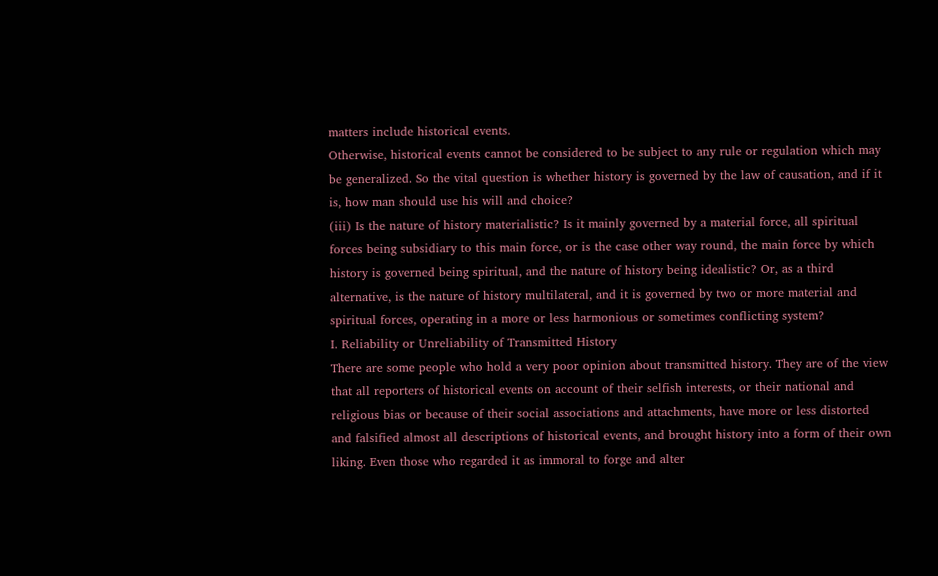matters include historical events.
Otherwise, historical events cannot be considered to be subject to any rule or regulation which may be generalized. So the vital question is whether history is governed by the law of causation, and if it is, how man should use his will and choice?
(iii) Is the nature of history materialistic? Is it mainly governed by a material force, all spiritual forces being subsidiary to this main force, or is the case other way round, the main force by which history is governed being spiritual, and the nature of history being idealistic? Or, as a third alternative, is the nature of history multilateral, and it is governed by two or more material and spiritual forces, operating in a more or less harmonious or sometimes conflicting system?
I. Reliability or Unreliability of Transmitted History
There are some people who hold a very poor opinion about transmitted history. They are of the view that all reporters of historical events on account of their selfish interests, or their national and religious bias or because of their social associations and attachments, have more or less distorted and falsified almost all descriptions of historical events, and brought history into a form of their own liking. Even those who regarded it as immoral to forge and alter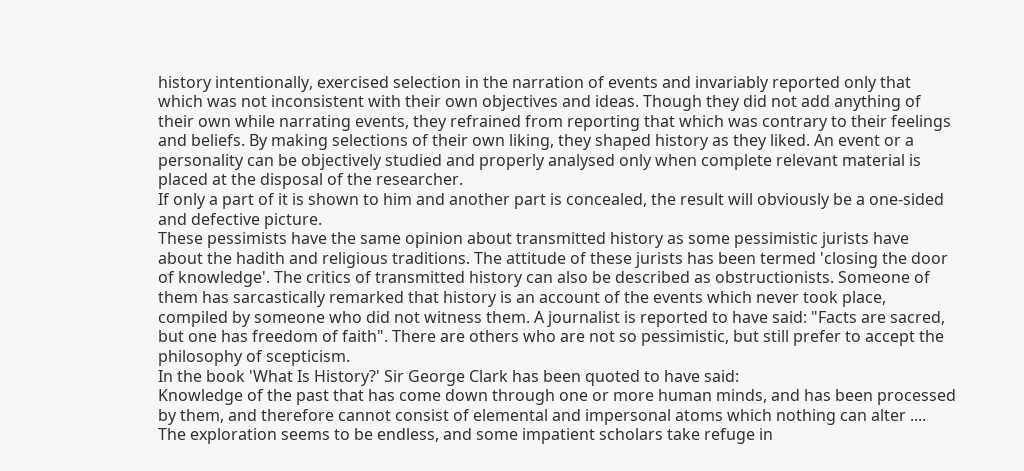history intentionally, exercised selection in the narration of events and invariably reported only that which was not inconsistent with their own objectives and ideas. Though they did not add anything of their own while narrating events, they refrained from reporting that which was contrary to their feelings and beliefs. By making selections of their own liking, they shaped history as they liked. An event or a personality can be objectively studied and properly analysed only when complete relevant material is placed at the disposal of the researcher.
If only a part of it is shown to him and another part is concealed, the result will obviously be a one-sided and defective picture.
These pessimists have the same opinion about transmitted history as some pessimistic jurists have about the hadith and religious traditions. The attitude of these jurists has been termed 'closing the door of knowledge'. The critics of transmitted history can also be described as obstructionists. Someone of them has sarcastically remarked that history is an account of the events which never took place, compiled by someone who did not witness them. A journalist is reported to have said: "Facts are sacred, but one has freedom of faith". There are others who are not so pessimistic, but still prefer to accept the philosophy of scepticism.
In the book 'What Is History?' Sir George Clark has been quoted to have said:
Knowledge of the past that has come down through one or more human minds, and has been processed by them, and therefore cannot consist of elemental and impersonal atoms which nothing can alter .... The exploration seems to be endless, and some impatient scholars take refuge in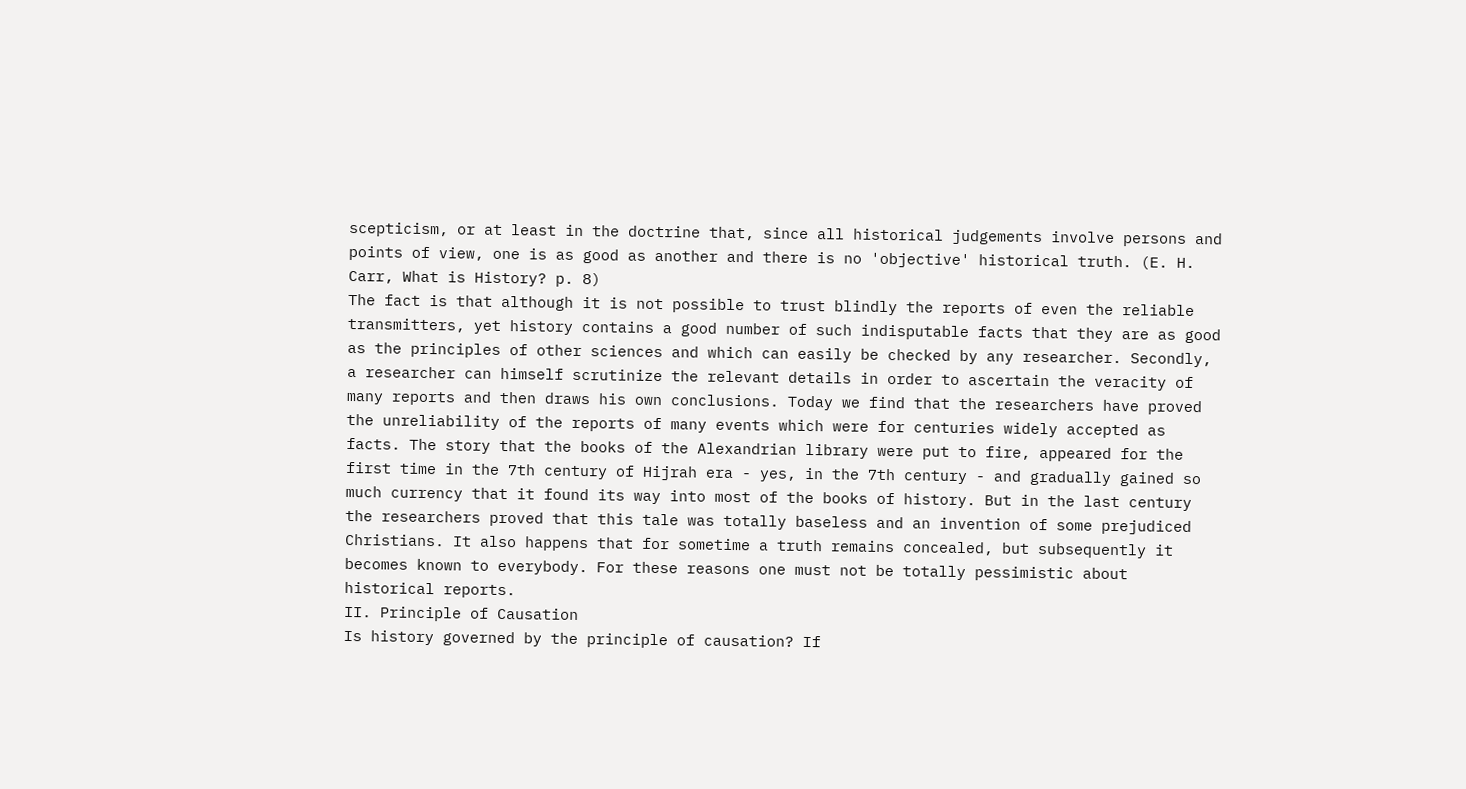scepticism, or at least in the doctrine that, since all historical judgements involve persons and points of view, one is as good as another and there is no 'objective' historical truth. (E. H. Carr, What is History? p. 8)
The fact is that although it is not possible to trust blindly the reports of even the reliable transmitters, yet history contains a good number of such indisputable facts that they are as good as the principles of other sciences and which can easily be checked by any researcher. Secondly, a researcher can himself scrutinize the relevant details in order to ascertain the veracity of many reports and then draws his own conclusions. Today we find that the researchers have proved the unreliability of the reports of many events which were for centuries widely accepted as facts. The story that the books of the Alexandrian library were put to fire, appeared for the first time in the 7th century of Hijrah era - yes, in the 7th century - and gradually gained so much currency that it found its way into most of the books of history. But in the last century the researchers proved that this tale was totally baseless and an invention of some prejudiced Christians. It also happens that for sometime a truth remains concealed, but subsequently it becomes known to everybody. For these reasons one must not be totally pessimistic about historical reports.
II. Principle of Causation
Is history governed by the principle of causation? If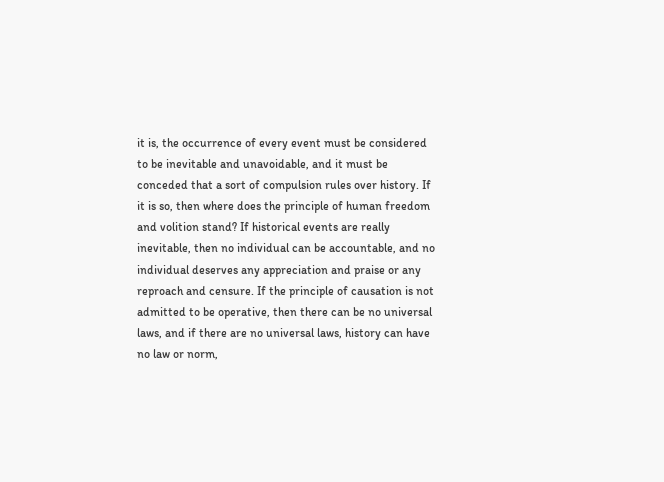it is, the occurrence of every event must be considered to be inevitable and unavoidable, and it must be conceded that a sort of compulsion rules over history. If it is so, then where does the principle of human freedom and volition stand? If historical events are really inevitable, then no individual can be accountable, and no individual deserves any appreciation and praise or any reproach and censure. If the principle of causation is not admitted to be operative, then there can be no universal laws, and if there are no universal laws, history can have no law or norm,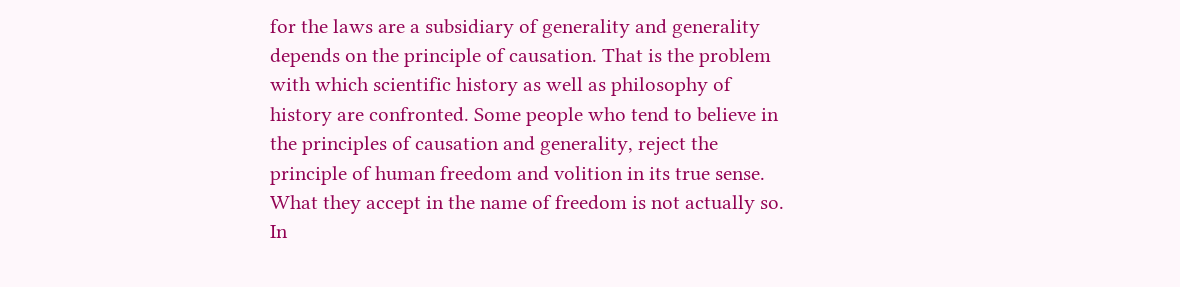for the laws are a subsidiary of generality and generality depends on the principle of causation. That is the problem with which scientific history as well as philosophy of history are confronted. Some people who tend to believe in the principles of causation and generality, reject the principle of human freedom and volition in its true sense. What they accept in the name of freedom is not actually so. In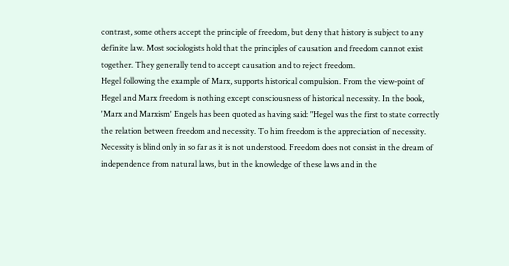contrast, some others accept the principle of freedom, but deny that history is subject to any definite law. Most sociologists hold that the principles of causation and freedom cannot exist together. They generally tend to accept causation and to reject freedom.
Hegel following the example of Marx, supports historical compulsion. From the view-point of Hegel and Marx freedom is nothing except consciousness of historical necessity. In the book, 'Marx and Marxism' Engels has been quoted as having said: "Hegel was the first to state correctly the relation between freedom and necessity. To him freedom is the appreciation of necessity. Necessity is blind only in so far as it is not understood. Freedom does not consist in the dream of independence from natural laws, but in the knowledge of these laws and in the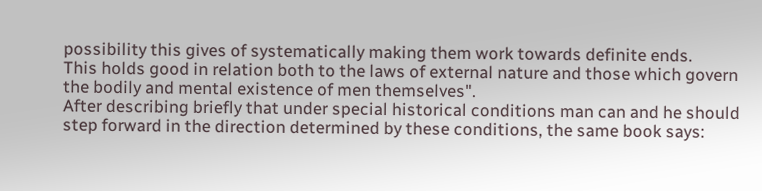possibility this gives of systematically making them work towards definite ends.
This holds good in relation both to the laws of external nature and those which govern the bodily and mental existence of men themselves".
After describing briefly that under special historical conditions man can and he should step forward in the direction determined by these conditions, the same book says: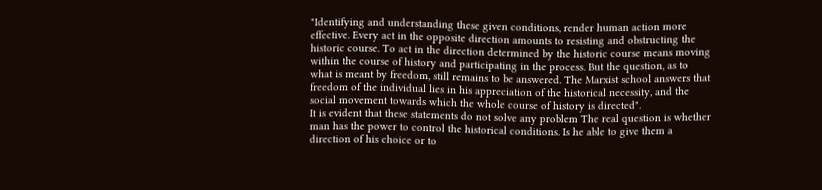"Identifying and understanding these given conditions, render human action more effective. Every act in the opposite direction amounts to resisting and obstructing the historic course. To act in the direction determined by the historic course means moving within the course of history and participating in the process. But the question, as to what is meant by freedom, still remains to be answered. The Marxist school answers that freedom of the individual lies in his appreciation of the historical necessity, and the social movement towards which the whole course of history is directed".
It is evident that these statements do not solve any problem The real question is whether man has the power to control the historical conditions. Is he able to give them a direction of his choice or to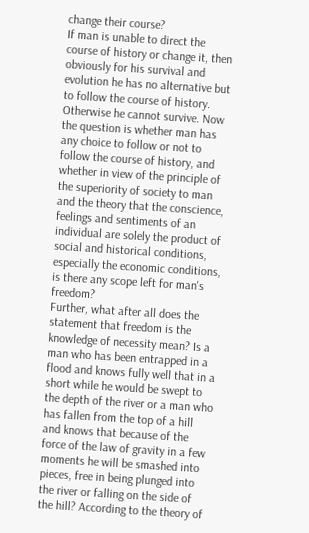change their course?
If man is unable to direct the course of history or change it, then obviously for his survival and evolution he has no alternative but to follow the course of history. Otherwise he cannot survive. Now the question is whether man has any choice to follow or not to follow the course of history, and whether in view of the principle of the superiority of society to man and the theory that the conscience, feelings and sentiments of an individual are solely the product of social and historical conditions, especially the economic conditions, is there any scope left for man's freedom?
Further, what after all does the statement that freedom is the knowledge of necessity mean? Is a man who has been entrapped in a flood and knows fully well that in a short while he would be swept to the depth of the river or a man who has fallen from the top of a hill and knows that because of the force of the law of gravity in a few moments he will be smashed into pieces, free in being plunged into the river or falling on the side of the hill? According to the theory of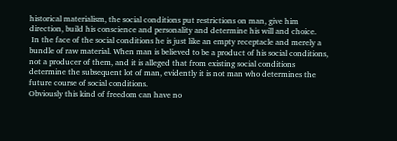historical materialism, the social conditions put restrictions on man, give him direction, build his conscience and personality and determine his will and choice.
 In the face of the social conditions he is just like an empty receptacle and merely a bundle of raw material. When man is believed to be a product of his social conditions, not a producer of them, and it is alleged that from existing social conditions determine the subsequent lot of man, evidently it is not man who determines the future course of social conditions.
Obviously this kind of freedom can have no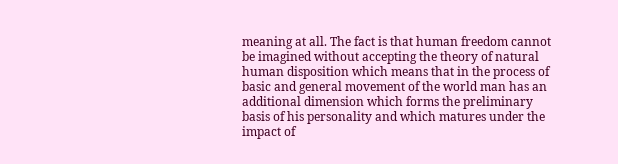meaning at all. The fact is that human freedom cannot be imagined without accepting the theory of natural human disposition which means that in the process of basic and general movement of the world man has an additional dimension which forms the preliminary basis of his personality and which matures under the impact of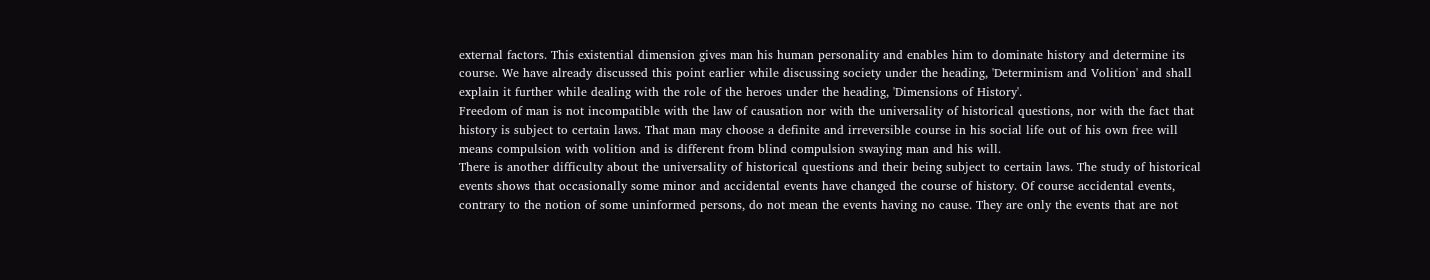external factors. This existential dimension gives man his human personality and enables him to dominate history and determine its course. We have already discussed this point earlier while discussing society under the heading, 'Determinism and Volition' and shall explain it further while dealing with the role of the heroes under the heading, 'Dimensions of History'.
Freedom of man is not incompatible with the law of causation nor with the universality of historical questions, nor with the fact that history is subject to certain laws. That man may choose a definite and irreversible course in his social life out of his own free will means compulsion with volition and is different from blind compulsion swaying man and his will.
There is another difficulty about the universality of historical questions and their being subject to certain laws. The study of historical events shows that occasionally some minor and accidental events have changed the course of history. Of course accidental events, contrary to the notion of some uninformed persons, do not mean the events having no cause. They are only the events that are not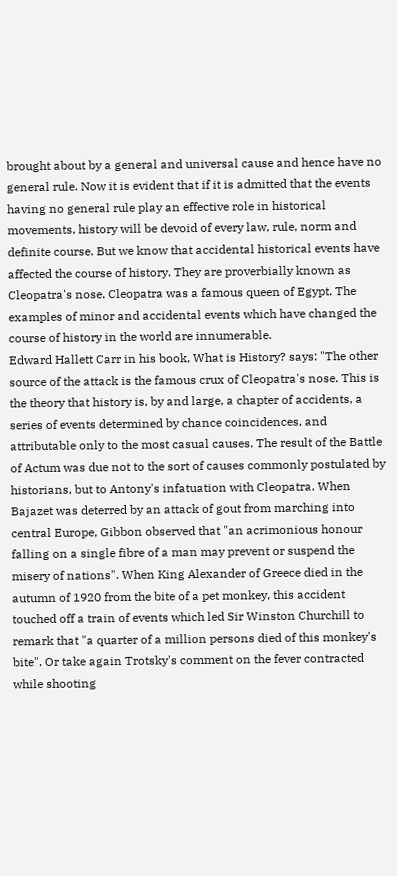brought about by a general and universal cause and hence have no general rule. Now it is evident that if it is admitted that the events having no general rule play an effective role in historical movements, history will be devoid of every law, rule, norm and definite course. But we know that accidental historical events have affected the course of history. They are proverbially known as Cleopatra's nose. Cleopatra was a famous queen of Egypt. The examples of minor and accidental events which have changed the course of history in the world are innumerable.
Edward Hallett Carr in his book, What is History? says: "The other source of the attack is the famous crux of Cleopatra's nose. This is the theory that history is, by and large, a chapter of accidents, a series of events determined by chance coincidences, and attributable only to the most casual causes. The result of the Battle of Actum was due not to the sort of causes commonly postulated by historians, but to Antony's infatuation with Cleopatra. When Bajazet was deterred by an attack of gout from marching into central Europe, Gibbon observed that "an acrimonious honour falling on a single fibre of a man may prevent or suspend the misery of nations". When King Alexander of Greece died in the autumn of 1920 from the bite of a pet monkey, this accident touched off a train of events which led Sir Winston Churchill to remark that "a quarter of a million persons died of this monkey's bite". Or take again Trotsky's comment on the fever contracted while shooting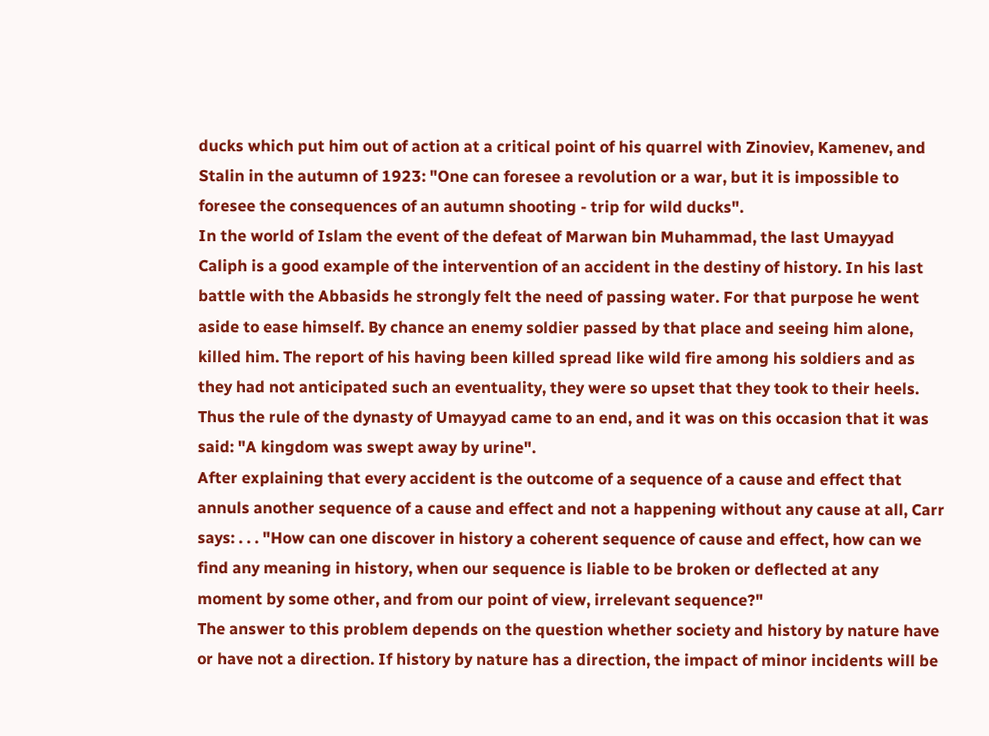ducks which put him out of action at a critical point of his quarrel with Zinoviev, Kamenev, and Stalin in the autumn of 1923: "One can foresee a revolution or a war, but it is impossible to foresee the consequences of an autumn shooting - trip for wild ducks".
In the world of Islam the event of the defeat of Marwan bin Muhammad, the last Umayyad Caliph is a good example of the intervention of an accident in the destiny of history. In his last battle with the Abbasids he strongly felt the need of passing water. For that purpose he went aside to ease himself. By chance an enemy soldier passed by that place and seeing him alone, killed him. The report of his having been killed spread like wild fire among his soldiers and as they had not anticipated such an eventuality, they were so upset that they took to their heels. Thus the rule of the dynasty of Umayyad came to an end, and it was on this occasion that it was said: "A kingdom was swept away by urine".
After explaining that every accident is the outcome of a sequence of a cause and effect that annuls another sequence of a cause and effect and not a happening without any cause at all, Carr says: . . . "How can one discover in history a coherent sequence of cause and effect, how can we find any meaning in history, when our sequence is liable to be broken or deflected at any moment by some other, and from our point of view, irrelevant sequence?"
The answer to this problem depends on the question whether society and history by nature have or have not a direction. If history by nature has a direction, the impact of minor incidents will be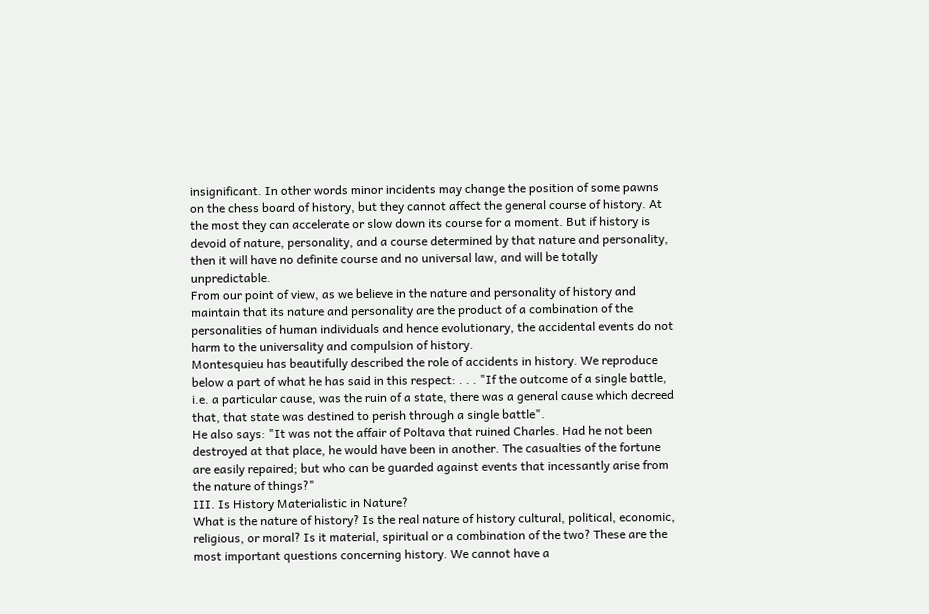insignificant. In other words minor incidents may change the position of some pawns on the chess board of history, but they cannot affect the general course of history. At the most they can accelerate or slow down its course for a moment. But if history is devoid of nature, personality, and a course determined by that nature and personality, then it will have no definite course and no universal law, and will be totally unpredictable.
From our point of view, as we believe in the nature and personality of history and maintain that its nature and personality are the product of a combination of the personalities of human individuals and hence evolutionary, the accidental events do not harm to the universality and compulsion of history.
Montesquieu has beautifully described the role of accidents in history. We reproduce below a part of what he has said in this respect: . . . "If the outcome of a single battle, i.e. a particular cause, was the ruin of a state, there was a general cause which decreed that, that state was destined to perish through a single battle".
He also says: "It was not the affair of Poltava that ruined Charles. Had he not been destroyed at that place, he would have been in another. The casualties of the fortune are easily repaired; but who can be guarded against events that incessantly arise from the nature of things?"
III. Is History Materialistic in Nature?
What is the nature of history? Is the real nature of history cultural, political, economic, religious, or moral? Is it material, spiritual or a combination of the two? These are the most important questions concerning history. We cannot have a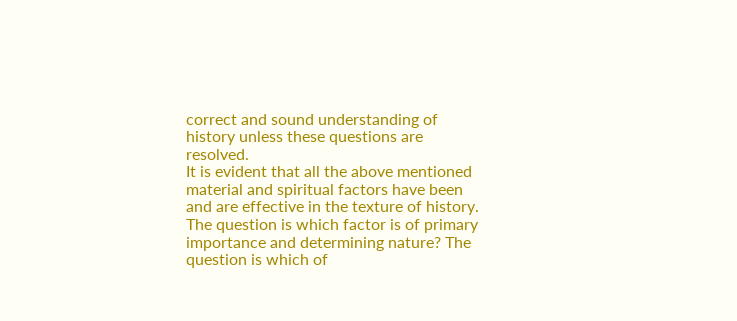correct and sound understanding of history unless these questions are resolved.
It is evident that all the above mentioned material and spiritual factors have been and are effective in the texture of history. The question is which factor is of primary importance and determining nature? The question is which of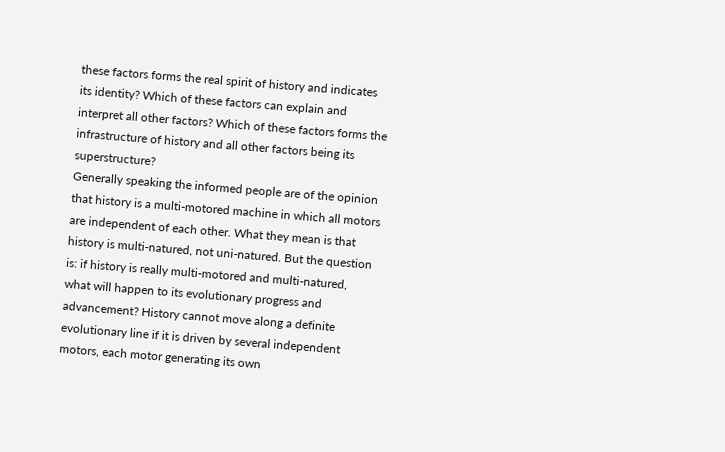these factors forms the real spirit of history and indicates its identity? Which of these factors can explain and interpret all other factors? Which of these factors forms the infrastructure of history and all other factors being its superstructure?
Generally speaking the informed people are of the opinion that history is a multi-motored machine in which all motors are independent of each other. What they mean is that history is multi-natured, not uni-natured. But the question is: if history is really multi-motored and multi-natured, what will happen to its evolutionary progress and advancement? History cannot move along a definite evolutionary line if it is driven by several independent motors, each motor generating its own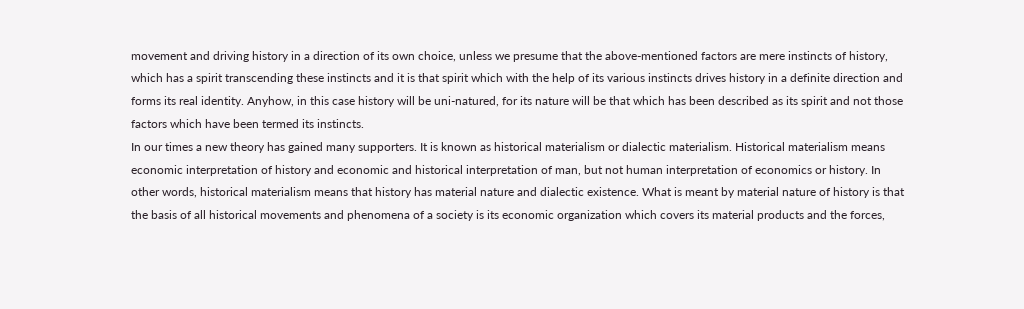movement and driving history in a direction of its own choice, unless we presume that the above-mentioned factors are mere instincts of history, which has a spirit transcending these instincts and it is that spirit which with the help of its various instincts drives history in a definite direction and forms its real identity. Anyhow, in this case history will be uni-natured, for its nature will be that which has been described as its spirit and not those factors which have been termed its instincts.
In our times a new theory has gained many supporters. It is known as historical materialism or dialectic materialism. Historical materialism means economic interpretation of history and economic and historical interpretation of man, but not human interpretation of economics or history. In other words, historical materialism means that history has material nature and dialectic existence. What is meant by material nature of history is that the basis of all historical movements and phenomena of a society is its economic organization which covers its material products and the forces,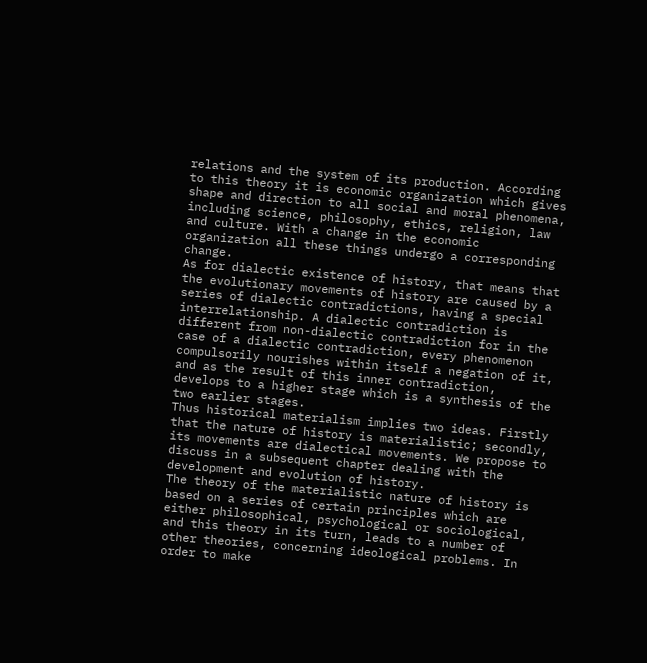relations and the system of its production. According to this theory it is economic organization which gives shape and direction to all social and moral phenomena, including science, philosophy, ethics, religion, law and culture. With a change in the economic organization all these things undergo a corresponding change.
As for dialectic existence of history, that means that the evolutionary movements of history are caused by a series of dialectic contradictions, having a special interrelationship. A dialectic contradiction is different from non-dialectic contradiction for in the case of a dialectic contradiction, every phenomenon compulsorily nourishes within itself a negation of it, and as the result of this inner contradiction, develops to a higher stage which is a synthesis of the two earlier stages.
Thus historical materialism implies two ideas. Firstly that the nature of history is materialistic; secondly, its movements are dialectical movements. We propose to discuss in a subsequent chapter dealing with the development and evolution of history.
The theory of the materialistic nature of history is based on a series of certain principles which are either philosophical, psychological or sociological, and this theory in its turn, leads to a number of other theories, concerning ideological problems. In order to make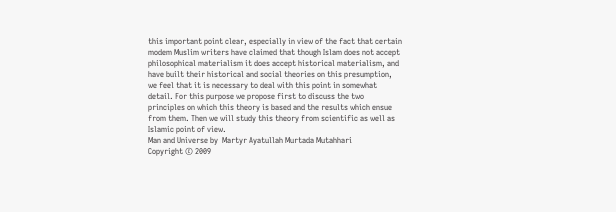this important point clear, especially in view of the fact that certain modem Muslim writers have claimed that though Islam does not accept philosophical materialism it does accept historical materialism, and have built their historical and social theories on this presumption, we feel that it is necessary to deal with this point in somewhat detail. For this purpose we propose first to discuss the two principles on which this theory is based and the results which ensue from them. Then we will study this theory from scientific as well as Islamic point of view.
Man and Universe by  Martyr Ayatullah Murtada Mutahhari
Copyright © 2009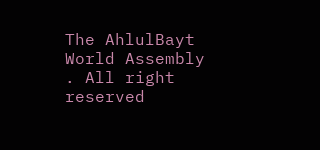The AhlulBayt World Assembly . All right reserved